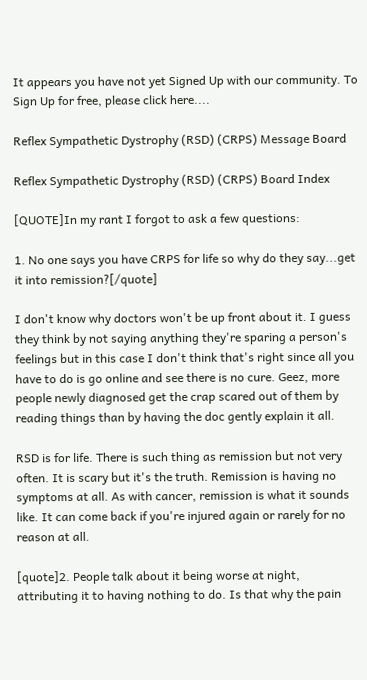It appears you have not yet Signed Up with our community. To Sign Up for free, please click here....

Reflex Sympathetic Dystrophy (RSD) (CRPS) Message Board

Reflex Sympathetic Dystrophy (RSD) (CRPS) Board Index

[QUOTE]In my rant I forgot to ask a few questions:

1. No one says you have CRPS for life so why do they say...get it into remission?[/quote]

I don't know why doctors won't be up front about it. I guess they think by not saying anything they're sparing a person's feelings but in this case I don't think that's right since all you have to do is go online and see there is no cure. Geez, more people newly diagnosed get the crap scared out of them by reading things than by having the doc gently explain it all.

RSD is for life. There is such thing as remission but not very often. It is scary but it's the truth. Remission is having no symptoms at all. As with cancer, remission is what it sounds like. It can come back if you're injured again or rarely for no reason at all.

[quote]2. People talk about it being worse at night, attributing it to having nothing to do. Is that why the pain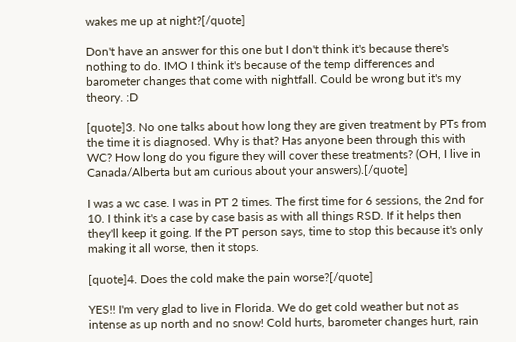wakes me up at night?[/quote]

Don't have an answer for this one but I don't think it's because there's nothing to do. IMO I think it's because of the temp differences and barometer changes that come with nightfall. Could be wrong but it's my theory. :D

[quote]3. No one talks about how long they are given treatment by PTs from the time it is diagnosed. Why is that? Has anyone been through this with WC? How long do you figure they will cover these treatments? (OH, I live in Canada/Alberta but am curious about your answers).[/quote]

I was a wc case. I was in PT 2 times. The first time for 6 sessions, the 2nd for 10. I think it's a case by case basis as with all things RSD. If it helps then they'll keep it going. If the PT person says, time to stop this because it's only making it all worse, then it stops.

[quote]4. Does the cold make the pain worse?[/quote]

YES!! I'm very glad to live in Florida. We do get cold weather but not as intense as up north and no snow! Cold hurts, barometer changes hurt, rain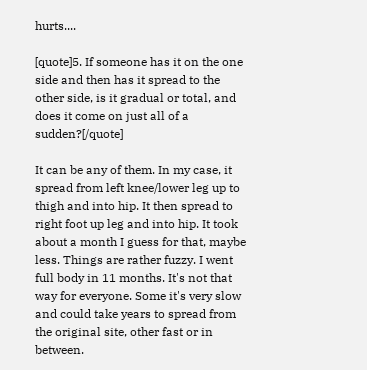hurts....

[quote]5. If someone has it on the one side and then has it spread to the other side, is it gradual or total, and does it come on just all of a sudden?[/quote]

It can be any of them. In my case, it spread from left knee/lower leg up to thigh and into hip. It then spread to right foot up leg and into hip. It took about a month I guess for that, maybe less. Things are rather fuzzy. I went full body in 11 months. It's not that way for everyone. Some it's very slow and could take years to spread from the original site, other fast or in between.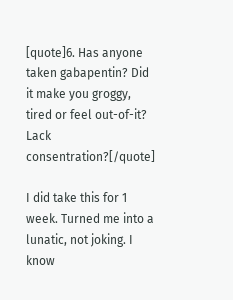[quote]6. Has anyone taken gabapentin? Did it make you groggy, tired or feel out-of-it? Lack consentration?[/quote]

I did take this for 1 week. Turned me into a lunatic, not joking. I know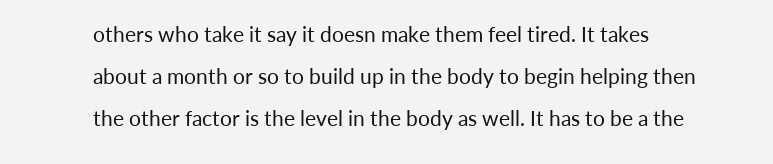others who take it say it doesn make them feel tired. It takes about a month or so to build up in the body to begin helping then the other factor is the level in the body as well. It has to be a the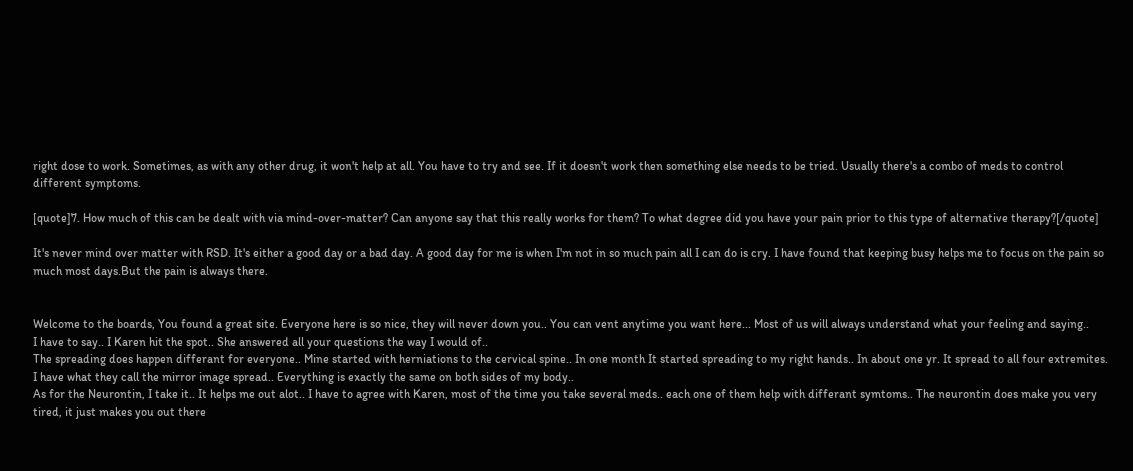right dose to work. Sometimes, as with any other drug, it won't help at all. You have to try and see. If it doesn't work then something else needs to be tried. Usually there's a combo of meds to control different symptoms.

[quote]7. How much of this can be dealt with via mind-over-matter? Can anyone say that this really works for them? To what degree did you have your pain prior to this type of alternative therapy?[/quote]

It's never mind over matter with RSD. It's either a good day or a bad day. A good day for me is when I'm not in so much pain all I can do is cry. I have found that keeping busy helps me to focus on the pain so much most days.But the pain is always there.


Welcome to the boards, You found a great site. Everyone here is so nice, they will never down you.. You can vent anytime you want here... Most of us will always understand what your feeling and saying..
I have to say.. I Karen hit the spot.. She answered all your questions the way I would of..
The spreading does happen differant for everyone.. Mine started with herniations to the cervical spine.. In one month It started spreading to my right hands.. In about one yr. It spread to all four extremites. I have what they call the mirror image spread.. Everything is exactly the same on both sides of my body..
As for the Neurontin, I take it.. It helps me out alot.. I have to agree with Karen, most of the time you take several meds.. each one of them help with differant symtoms.. The neurontin does make you very tired, it just makes you out there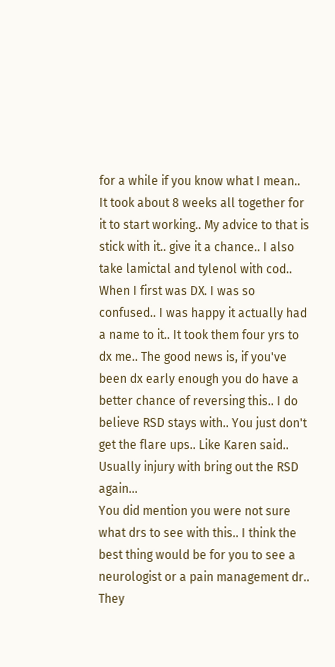for a while if you know what I mean.. It took about 8 weeks all together for it to start working.. My advice to that is stick with it.. give it a chance.. I also take lamictal and tylenol with cod..
When I first was DX. I was so confused.. I was happy it actually had a name to it.. It took them four yrs to dx me.. The good news is, if you've been dx early enough you do have a better chance of reversing this.. I do believe RSD stays with.. You just don't get the flare ups.. Like Karen said.. Usually injury with bring out the RSD again...
You did mention you were not sure what drs to see with this.. I think the best thing would be for you to see a neurologist or a pain management dr.. They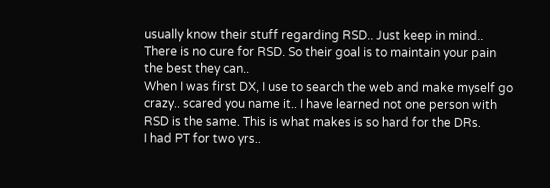usually know their stuff regarding RSD.. Just keep in mind.. There is no cure for RSD. So their goal is to maintain your pain the best they can..
When I was first DX, I use to search the web and make myself go crazy.. scared you name it.. I have learned not one person with RSD is the same. This is what makes is so hard for the DRs.
I had PT for two yrs..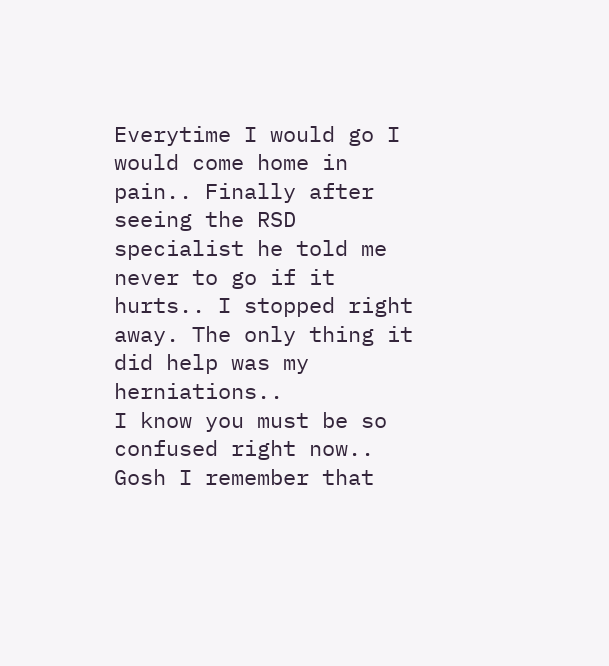Everytime I would go I would come home in pain.. Finally after seeing the RSD specialist he told me never to go if it hurts.. I stopped right away. The only thing it did help was my herniations..
I know you must be so confused right now.. Gosh I remember that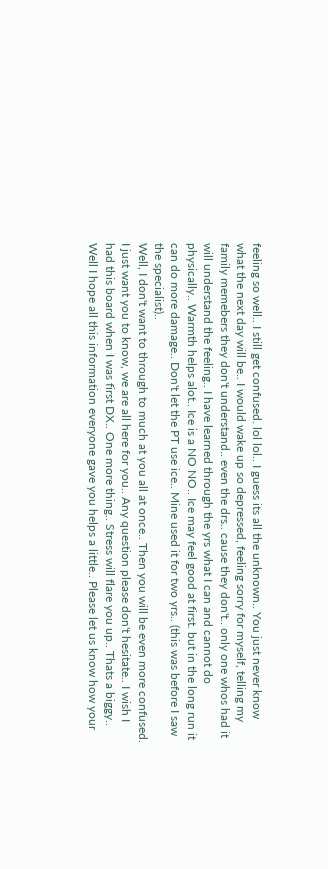feeling so well.. I still get confused. lol lol.. I guess its all the unknown.. You just never know what the next day will be.. I would wake up so depressed, feeling sorry for myself, telling my family memebers they don't understand.. even the drs.. cause they don't.. only one whos had it will understand the feeling.. I have learned through the yrs what I can and cannot do physically.. Warmth helps alot.. Ice is a NO NO.. Ice may feel good at first. but in the long run it can do more damage.. Don't let the PT use ice.. Mine used it for two yrs.. (this was before I saw the specialist)..
Well, I don't want to through to much at you all at once.. Then you will be even more confused. I just want you to know, we are all here for you.. Any question please don't hesitate.. I wish I had this board when I was first DX.. One more thing.. Stress will flare you up.. Thats a biggy..
Well I hope all this information everyone gave you helps a little.. Please let us know how your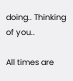doing.. Thinking of you..

All times are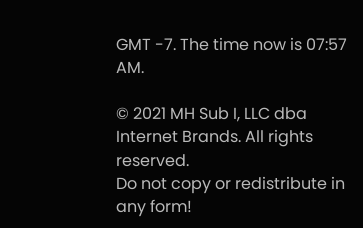GMT -7. The time now is 07:57 AM.

© 2021 MH Sub I, LLC dba Internet Brands. All rights reserved.
Do not copy or redistribute in any form!